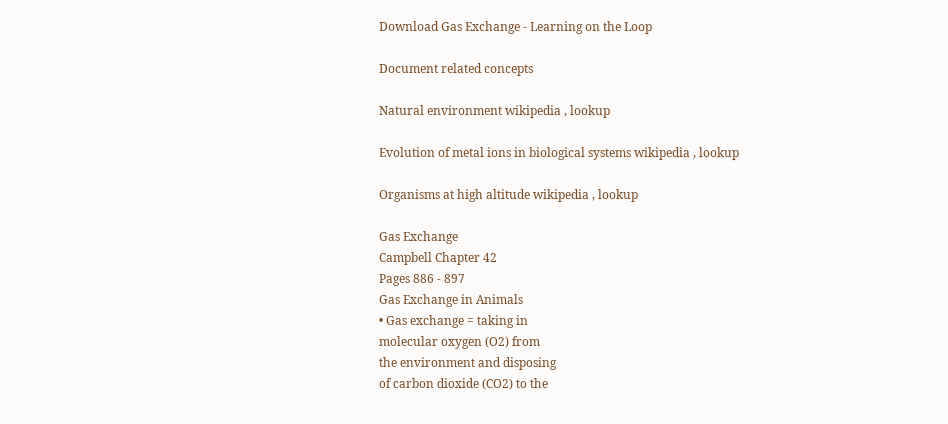Download Gas Exchange - Learning on the Loop

Document related concepts

Natural environment wikipedia , lookup

Evolution of metal ions in biological systems wikipedia , lookup

Organisms at high altitude wikipedia , lookup

Gas Exchange
Campbell Chapter 42
Pages 886 - 897
Gas Exchange in Animals
• Gas exchange = taking in
molecular oxygen (O2) from
the environment and disposing
of carbon dioxide (CO2) to the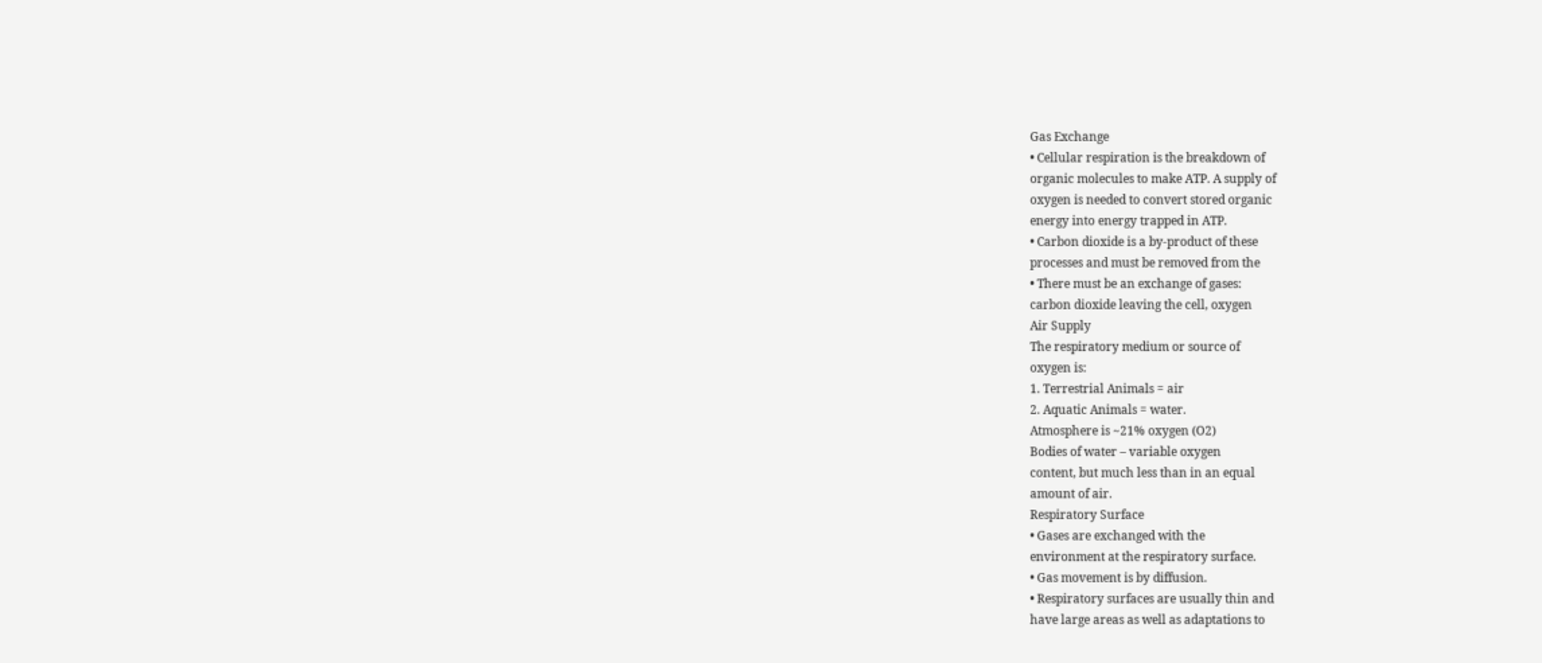Gas Exchange
• Cellular respiration is the breakdown of
organic molecules to make ATP. A supply of
oxygen is needed to convert stored organic
energy into energy trapped in ATP.
• Carbon dioxide is a by-product of these
processes and must be removed from the
• There must be an exchange of gases:
carbon dioxide leaving the cell, oxygen
Air Supply
The respiratory medium or source of
oxygen is:
1. Terrestrial Animals = air
2. Aquatic Animals = water.
Atmosphere is ~21% oxygen (O2)
Bodies of water – variable oxygen
content, but much less than in an equal
amount of air.
Respiratory Surface
• Gases are exchanged with the
environment at the respiratory surface.
• Gas movement is by diffusion.
• Respiratory surfaces are usually thin and
have large areas as well as adaptations to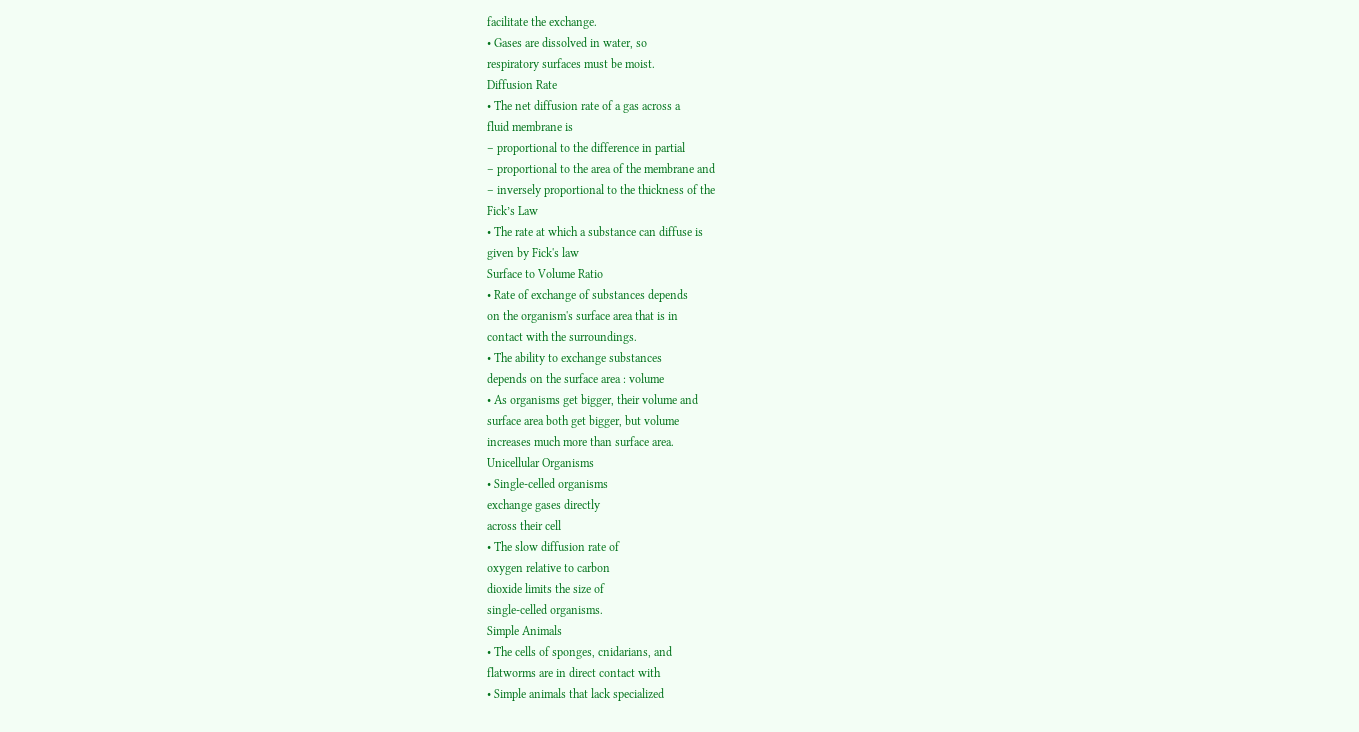facilitate the exchange.
• Gases are dissolved in water, so
respiratory surfaces must be moist.
Diffusion Rate
• The net diffusion rate of a gas across a
fluid membrane is
– proportional to the difference in partial
– proportional to the area of the membrane and
– inversely proportional to the thickness of the
Fick’s Law
• The rate at which a substance can diffuse is
given by Fick's law
Surface to Volume Ratio
• Rate of exchange of substances depends
on the organism's surface area that is in
contact with the surroundings.
• The ability to exchange substances
depends on the surface area : volume
• As organisms get bigger, their volume and
surface area both get bigger, but volume
increases much more than surface area.
Unicellular Organisms
• Single-celled organisms
exchange gases directly
across their cell
• The slow diffusion rate of
oxygen relative to carbon
dioxide limits the size of
single-celled organisms.
Simple Animals
• The cells of sponges, cnidarians, and
flatworms are in direct contact with
• Simple animals that lack specialized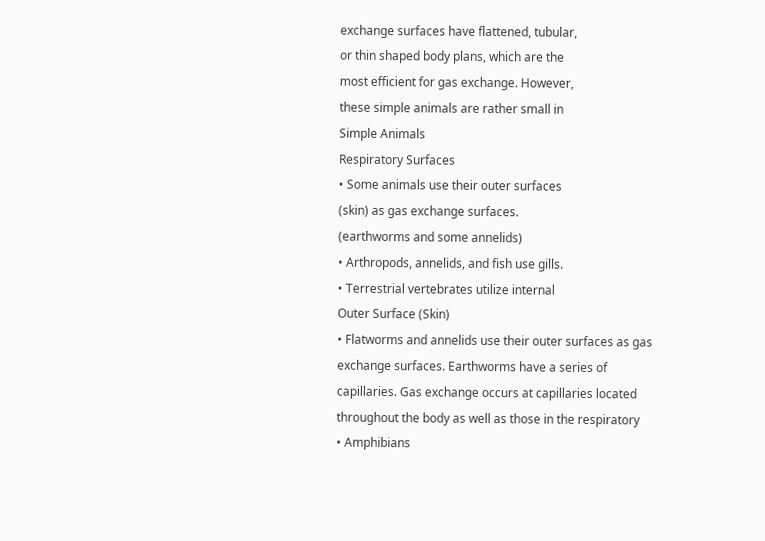exchange surfaces have flattened, tubular,
or thin shaped body plans, which are the
most efficient for gas exchange. However,
these simple animals are rather small in
Simple Animals
Respiratory Surfaces
• Some animals use their outer surfaces
(skin) as gas exchange surfaces.
(earthworms and some annelids)
• Arthropods, annelids, and fish use gills.
• Terrestrial vertebrates utilize internal
Outer Surface (Skin)
• Flatworms and annelids use their outer surfaces as gas
exchange surfaces. Earthworms have a series of
capillaries. Gas exchange occurs at capillaries located
throughout the body as well as those in the respiratory
• Amphibians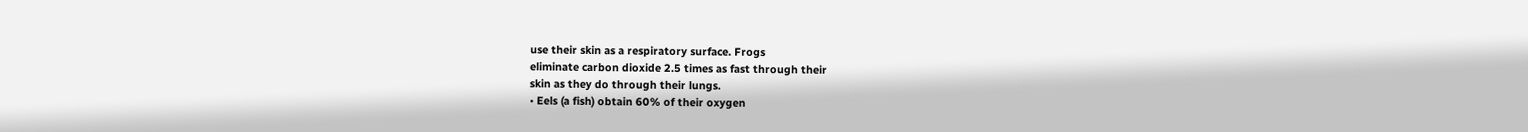use their skin as a respiratory surface. Frogs
eliminate carbon dioxide 2.5 times as fast through their
skin as they do through their lungs.
• Eels (a fish) obtain 60% of their oxygen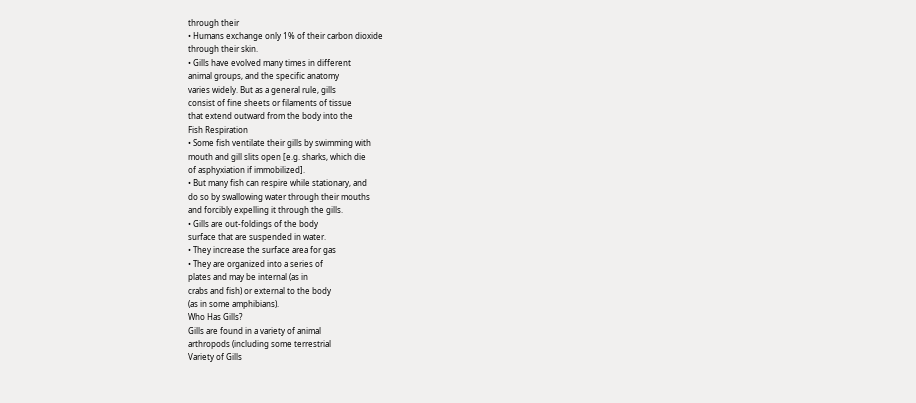through their
• Humans exchange only 1% of their carbon dioxide
through their skin.
• Gills have evolved many times in different
animal groups, and the specific anatomy
varies widely. But as a general rule, gills
consist of fine sheets or filaments of tissue
that extend outward from the body into the
Fish Respiration
• Some fish ventilate their gills by swimming with
mouth and gill slits open [e.g. sharks, which die
of asphyxiation if immobilized].
• But many fish can respire while stationary, and
do so by swallowing water through their mouths
and forcibly expelling it through the gills.
• Gills are out-foldings of the body
surface that are suspended in water.
• They increase the surface area for gas
• They are organized into a series of
plates and may be internal (as in
crabs and fish) or external to the body
(as in some amphibians).
Who Has Gills?
Gills are found in a variety of animal
arthropods (including some terrestrial
Variety of Gills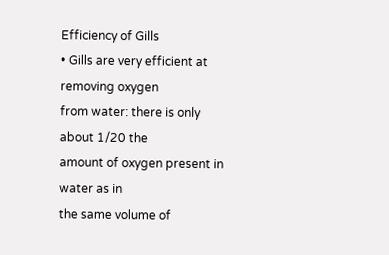Efficiency of Gills
• Gills are very efficient at removing oxygen
from water: there is only about 1/20 the
amount of oxygen present in water as in
the same volume of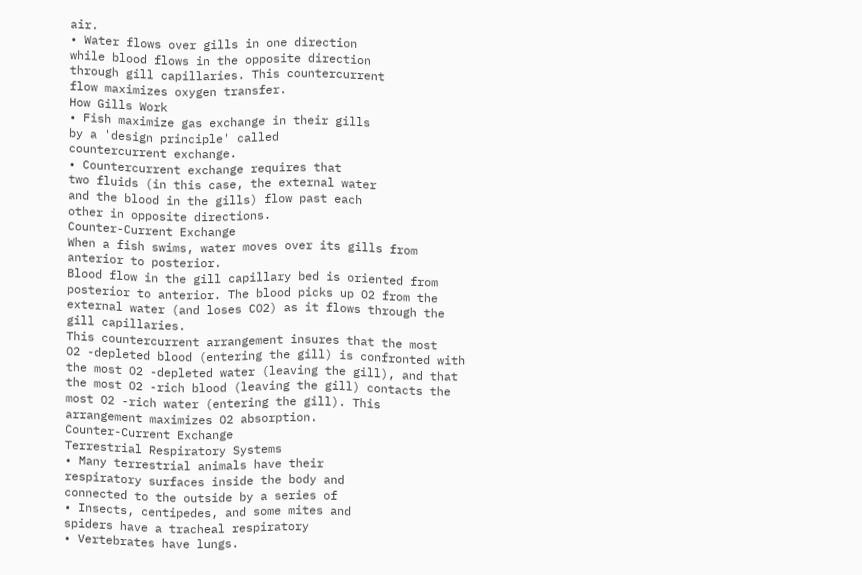air.
• Water flows over gills in one direction
while blood flows in the opposite direction
through gill capillaries. This countercurrent
flow maximizes oxygen transfer.
How Gills Work
• Fish maximize gas exchange in their gills
by a 'design principle' called
countercurrent exchange.
• Countercurrent exchange requires that
two fluids (in this case, the external water
and the blood in the gills) flow past each
other in opposite directions.
Counter-Current Exchange
When a fish swims, water moves over its gills from
anterior to posterior.
Blood flow in the gill capillary bed is oriented from
posterior to anterior. The blood picks up O2 from the
external water (and loses CO2) as it flows through the
gill capillaries.
This countercurrent arrangement insures that the most
O2 -depleted blood (entering the gill) is confronted with
the most O2 -depleted water (leaving the gill), and that
the most O2 -rich blood (leaving the gill) contacts the
most O2 -rich water (entering the gill). This
arrangement maximizes O2 absorption.
Counter-Current Exchange
Terrestrial Respiratory Systems
• Many terrestrial animals have their
respiratory surfaces inside the body and
connected to the outside by a series of
• Insects, centipedes, and some mites and
spiders have a tracheal respiratory
• Vertebrates have lungs.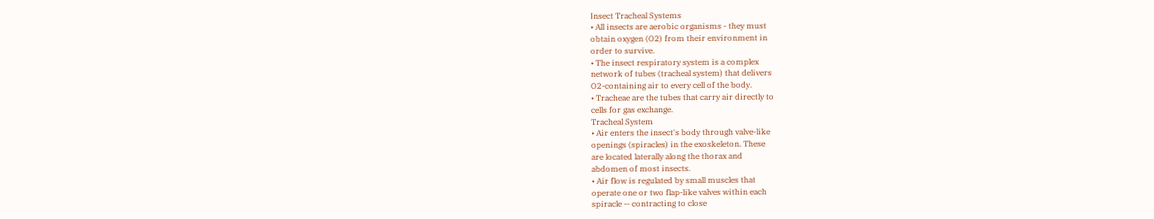Insect Tracheal Systems
• All insects are aerobic organisms - they must
obtain oxygen (O2) from their environment in
order to survive.
• The insect respiratory system is a complex
network of tubes (tracheal system) that delivers
O2-containing air to every cell of the body.
• Tracheae are the tubes that carry air directly to
cells for gas exchange.
Tracheal System
• Air enters the insect's body through valve-like
openings (spiracles) in the exoskeleton. These
are located laterally along the thorax and
abdomen of most insects.
• Air flow is regulated by small muscles that
operate one or two flap-like valves within each
spiracle -- contracting to close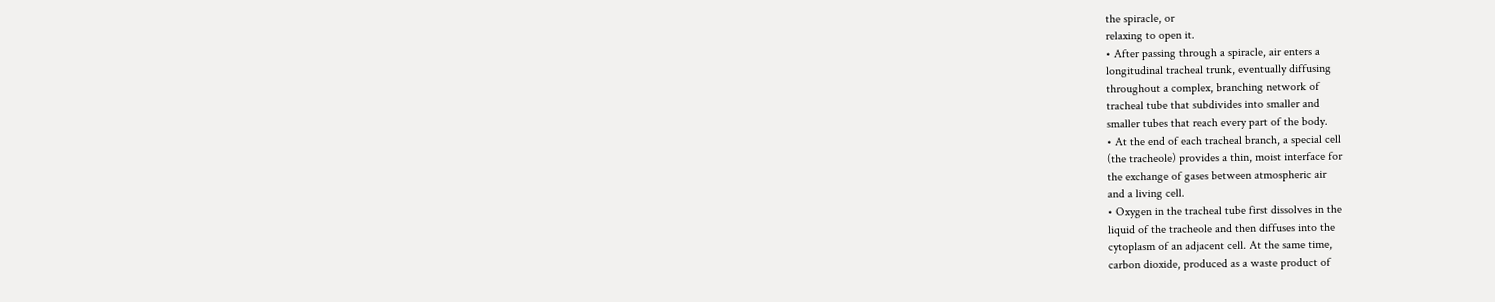the spiracle, or
relaxing to open it.
• After passing through a spiracle, air enters a
longitudinal tracheal trunk, eventually diffusing
throughout a complex, branching network of
tracheal tube that subdivides into smaller and
smaller tubes that reach every part of the body.
• At the end of each tracheal branch, a special cell
(the tracheole) provides a thin, moist interface for
the exchange of gases between atmospheric air
and a living cell.
• Oxygen in the tracheal tube first dissolves in the
liquid of the tracheole and then diffuses into the
cytoplasm of an adjacent cell. At the same time,
carbon dioxide, produced as a waste product of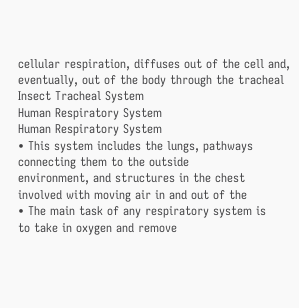cellular respiration, diffuses out of the cell and,
eventually, out of the body through the tracheal
Insect Tracheal System
Human Respiratory System
Human Respiratory System
• This system includes the lungs, pathways
connecting them to the outside
environment, and structures in the chest
involved with moving air in and out of the
• The main task of any respiratory system is
to take in oxygen and remove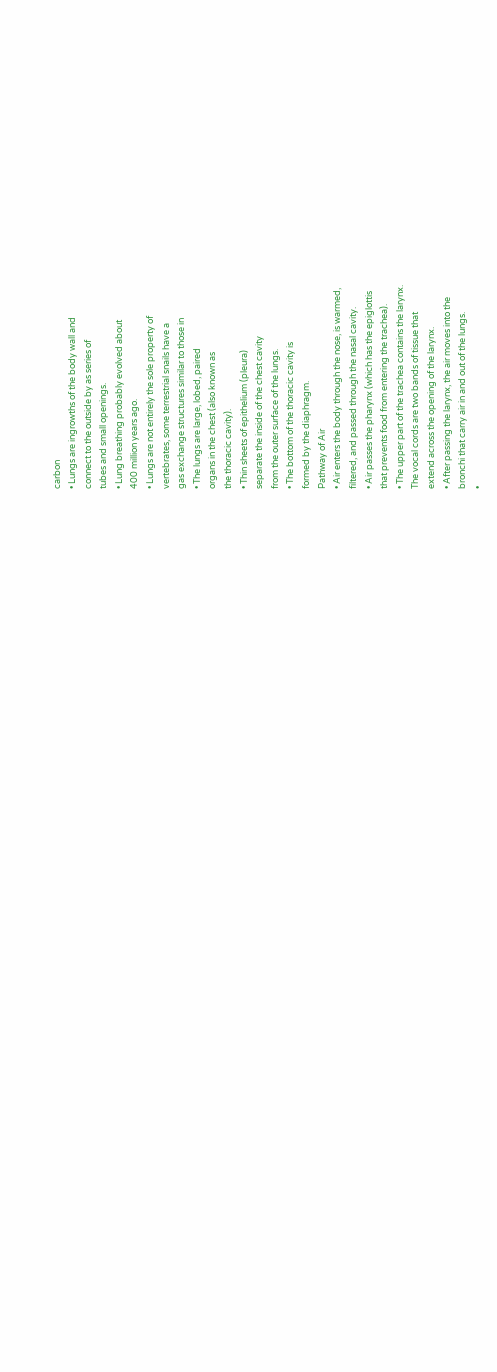carbon
• Lungs are ingrowths of the body wall and
connect to the outside by as series of
tubes and small openings.
• Lung breathing probably evolved about
400 million years ago.
• Lungs are not entirely the sole property of
vertebrates, some terrestrial snails have a
gas exchange structures similar to those in
• The lungs are large, lobed, paired
organs in the chest (also known as
the thoracic cavity).
• Thin sheets of epithelium (pleura)
separate the inside of the chest cavity
from the outer surface of the lungs.
• The bottom of the thoracic cavity is
formed by the diaphragm.
Pathway of Air
• Air enters the body through the nose, is warmed,
filtered, and passed through the nasal cavity.
• Air passes the pharynx (which has the epiglottis
that prevents food from entering the trachea).
• The upper part of the trachea contains the larynx.
The vocal cords are two bands of tissue that
extend across the opening of the larynx.
• After passing the larynx, the air moves into the
bronchi that carry air in and out of the lungs.
•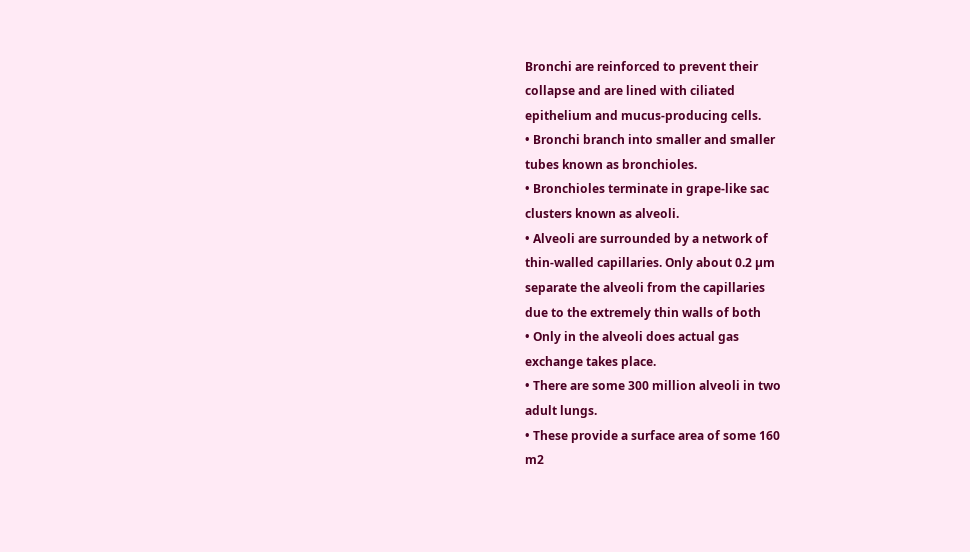Bronchi are reinforced to prevent their
collapse and are lined with ciliated
epithelium and mucus-producing cells.
• Bronchi branch into smaller and smaller
tubes known as bronchioles.
• Bronchioles terminate in grape-like sac
clusters known as alveoli.
• Alveoli are surrounded by a network of
thin-walled capillaries. Only about 0.2 µm
separate the alveoli from the capillaries
due to the extremely thin walls of both
• Only in the alveoli does actual gas
exchange takes place.
• There are some 300 million alveoli in two
adult lungs.
• These provide a surface area of some 160
m2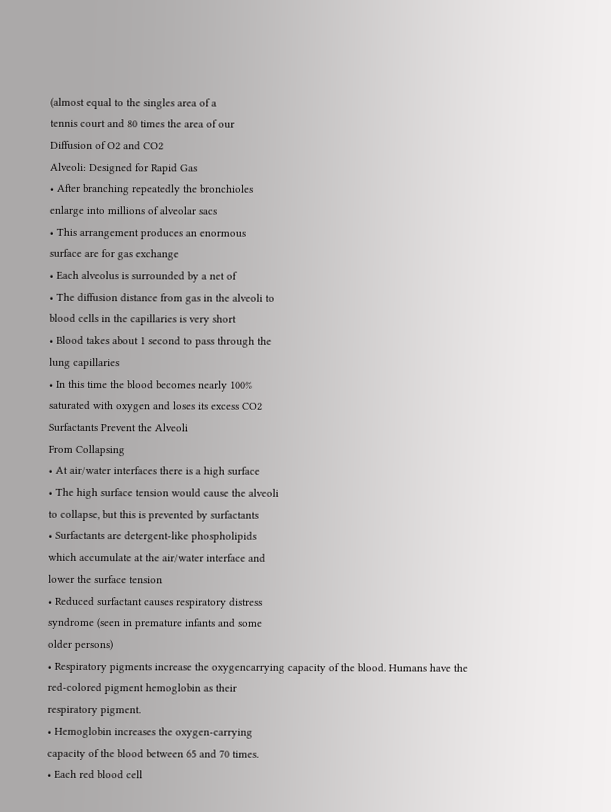(almost equal to the singles area of a
tennis court and 80 times the area of our
Diffusion of O2 and CO2
Alveoli: Designed for Rapid Gas
• After branching repeatedly the bronchioles
enlarge into millions of alveolar sacs
• This arrangement produces an enormous
surface are for gas exchange
• Each alveolus is surrounded by a net of
• The diffusion distance from gas in the alveoli to
blood cells in the capillaries is very short
• Blood takes about 1 second to pass through the
lung capillaries
• In this time the blood becomes nearly 100%
saturated with oxygen and loses its excess CO2
Surfactants Prevent the Alveoli
From Collapsing
• At air/water interfaces there is a high surface
• The high surface tension would cause the alveoli
to collapse, but this is prevented by surfactants
• Surfactants are detergent-like phospholipids
which accumulate at the air/water interface and
lower the surface tension
• Reduced surfactant causes respiratory distress
syndrome (seen in premature infants and some
older persons)
• Respiratory pigments increase the oxygencarrying capacity of the blood. Humans have the
red-colored pigment hemoglobin as their
respiratory pigment.
• Hemoglobin increases the oxygen-carrying
capacity of the blood between 65 and 70 times.
• Each red blood cell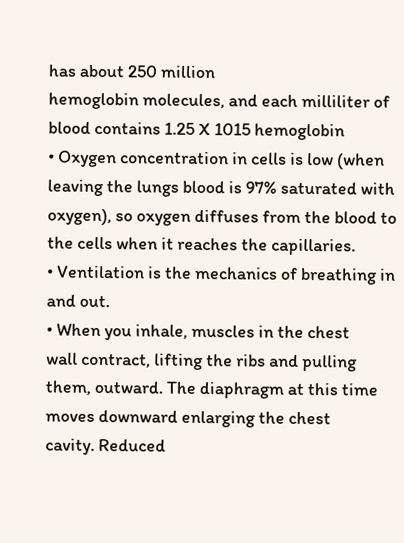has about 250 million
hemoglobin molecules, and each milliliter of
blood contains 1.25 X 1015 hemoglobin
• Oxygen concentration in cells is low (when
leaving the lungs blood is 97% saturated with
oxygen), so oxygen diffuses from the blood to
the cells when it reaches the capillaries.
• Ventilation is the mechanics of breathing in
and out.
• When you inhale, muscles in the chest
wall contract, lifting the ribs and pulling
them, outward. The diaphragm at this time
moves downward enlarging the chest
cavity. Reduced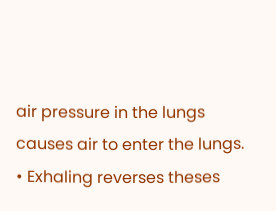air pressure in the lungs
causes air to enter the lungs.
• Exhaling reverses theses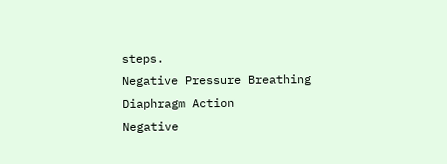steps.
Negative Pressure Breathing
Diaphragm Action
Negative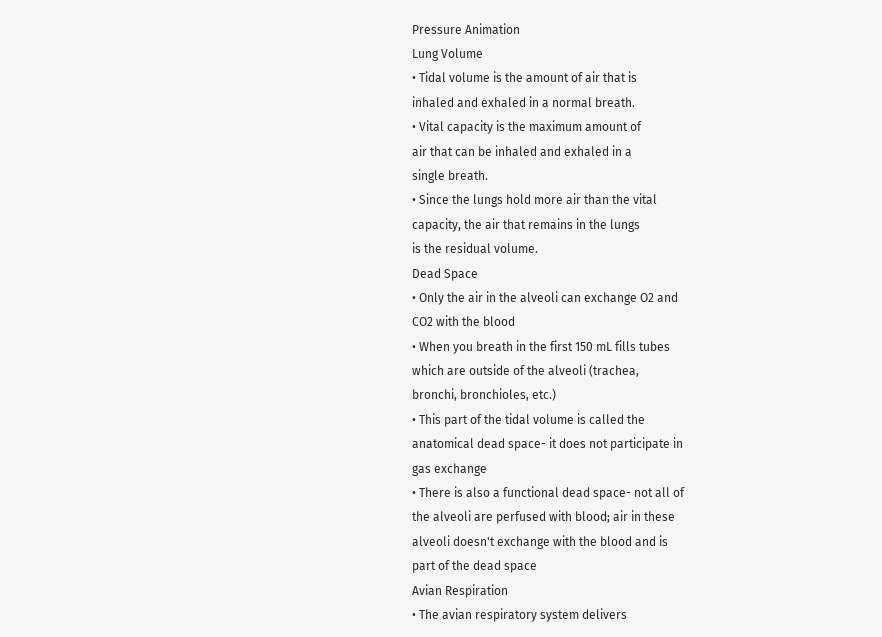Pressure Animation
Lung Volume
• Tidal volume is the amount of air that is
inhaled and exhaled in a normal breath.
• Vital capacity is the maximum amount of
air that can be inhaled and exhaled in a
single breath.
• Since the lungs hold more air than the vital
capacity, the air that remains in the lungs
is the residual volume.
Dead Space
• Only the air in the alveoli can exchange O2 and
CO2 with the blood
• When you breath in the first 150 mL fills tubes
which are outside of the alveoli (trachea,
bronchi, bronchioles, etc.)
• This part of the tidal volume is called the
anatomical dead space- it does not participate in
gas exchange
• There is also a functional dead space- not all of
the alveoli are perfused with blood; air in these
alveoli doesn't exchange with the blood and is
part of the dead space
Avian Respiration
• The avian respiratory system delivers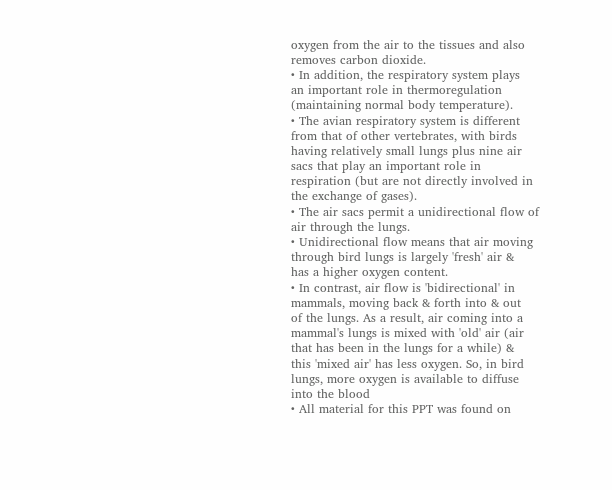oxygen from the air to the tissues and also
removes carbon dioxide.
• In addition, the respiratory system plays
an important role in thermoregulation
(maintaining normal body temperature).
• The avian respiratory system is different
from that of other vertebrates, with birds
having relatively small lungs plus nine air
sacs that play an important role in
respiration (but are not directly involved in
the exchange of gases).
• The air sacs permit a unidirectional flow of
air through the lungs.
• Unidirectional flow means that air moving
through bird lungs is largely 'fresh' air &
has a higher oxygen content.
• In contrast, air flow is 'bidirectional' in
mammals, moving back & forth into & out
of the lungs. As a result, air coming into a
mammal's lungs is mixed with 'old' air (air
that has been in the lungs for a while) &
this 'mixed air' has less oxygen. So, in bird
lungs, more oxygen is available to diffuse
into the blood
• All material for this PPT was found on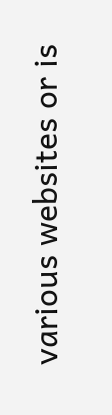various websites or is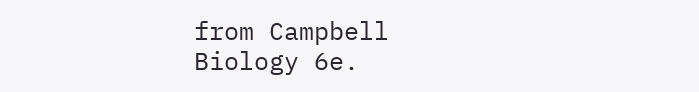from Campbell
Biology 6e.